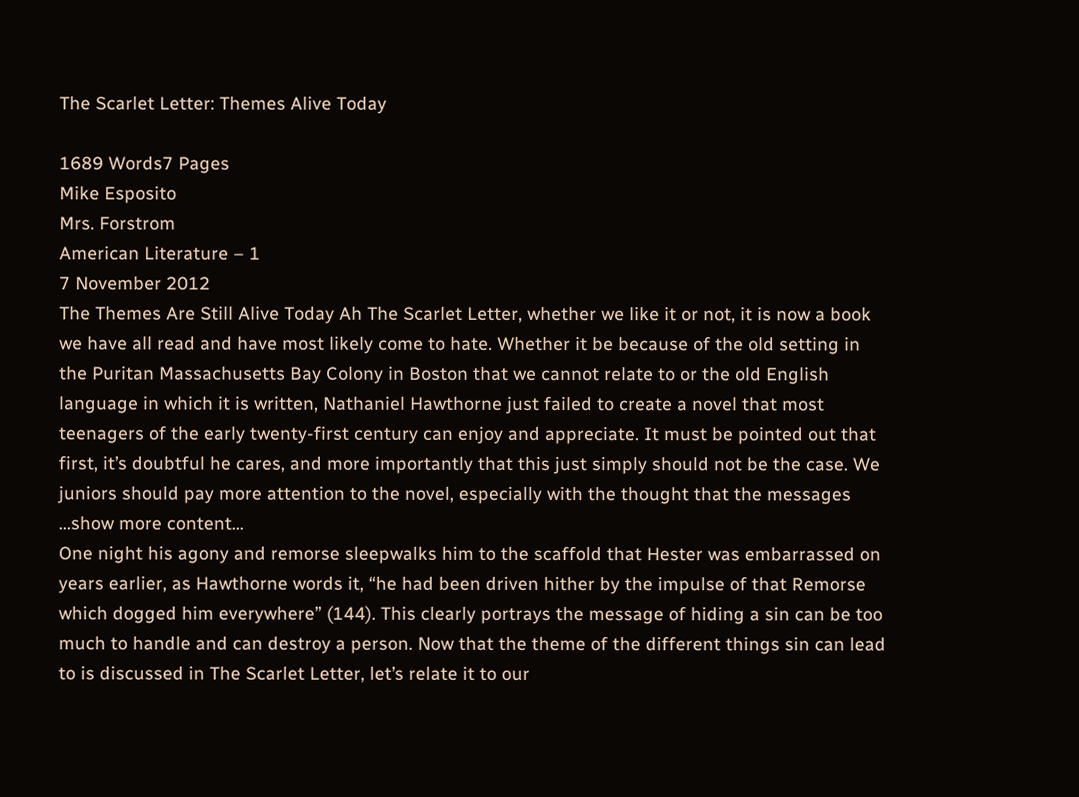The Scarlet Letter: Themes Alive Today

1689 Words7 Pages
Mike Esposito
Mrs. Forstrom
American Literature – 1
7 November 2012
The Themes Are Still Alive Today Ah The Scarlet Letter, whether we like it or not, it is now a book we have all read and have most likely come to hate. Whether it be because of the old setting in the Puritan Massachusetts Bay Colony in Boston that we cannot relate to or the old English language in which it is written, Nathaniel Hawthorne just failed to create a novel that most teenagers of the early twenty-first century can enjoy and appreciate. It must be pointed out that first, it’s doubtful he cares, and more importantly that this just simply should not be the case. We juniors should pay more attention to the novel, especially with the thought that the messages
…show more content…
One night his agony and remorse sleepwalks him to the scaffold that Hester was embarrassed on years earlier, as Hawthorne words it, “he had been driven hither by the impulse of that Remorse which dogged him everywhere” (144). This clearly portrays the message of hiding a sin can be too much to handle and can destroy a person. Now that the theme of the different things sin can lead to is discussed in The Scarlet Letter, let’s relate it to our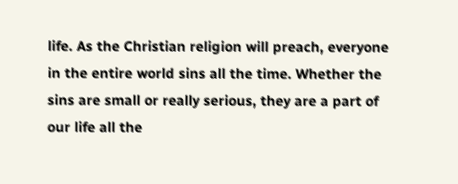life. As the Christian religion will preach, everyone in the entire world sins all the time. Whether the sins are small or really serious, they are a part of our life all the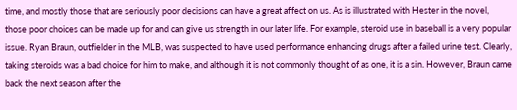time, and mostly those that are seriously poor decisions can have a great affect on us. As is illustrated with Hester in the novel, those poor choices can be made up for and can give us strength in our later life. For example, steroid use in baseball is a very popular issue. Ryan Braun, outfielder in the MLB, was suspected to have used performance enhancing drugs after a failed urine test. Clearly, taking steroids was a bad choice for him to make, and although it is not commonly thought of as one, it is a sin. However, Braun came back the next season after the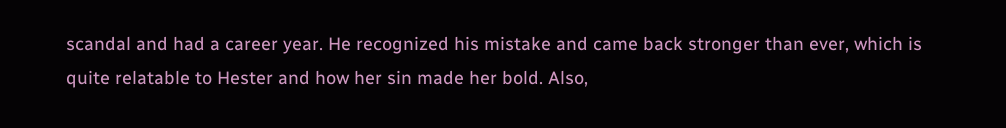scandal and had a career year. He recognized his mistake and came back stronger than ever, which is quite relatable to Hester and how her sin made her bold. Also,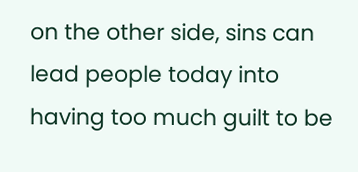on the other side, sins can lead people today into having too much guilt to be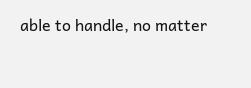able to handle, no matter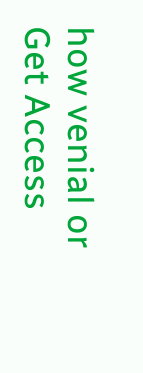how venial or
Get Access